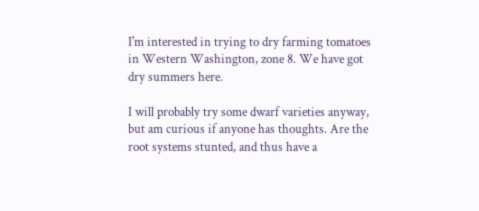I'm interested in trying to dry farming tomatoes in Western Washington, zone 8. We have got dry summers here.

I will probably try some dwarf varieties anyway, but am curious if anyone has thoughts. Are the root systems stunted, and thus have a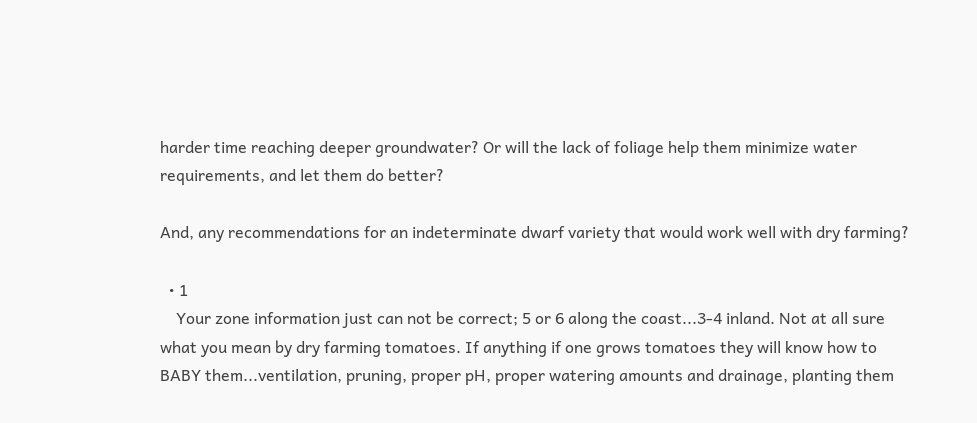harder time reaching deeper groundwater? Or will the lack of foliage help them minimize water requirements, and let them do better?

And, any recommendations for an indeterminate dwarf variety that would work well with dry farming?

  • 1
    Your zone information just can not be correct; 5 or 6 along the coast...3-4 inland. Not at all sure what you mean by dry farming tomatoes. If anything if one grows tomatoes they will know how to BABY them...ventilation, pruning, proper pH, proper watering amounts and drainage, planting them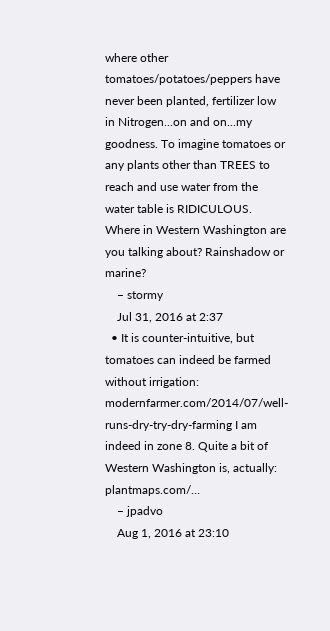where other tomatoes/potatoes/peppers have never been planted, fertilizer low in Nitrogen...on and on...my goodness. To imagine tomatoes or any plants other than TREES to reach and use water from the water table is RIDICULOUS. Where in Western Washington are you talking about? Rainshadow or marine?
    – stormy
    Jul 31, 2016 at 2:37
  • It is counter-intuitive, but tomatoes can indeed be farmed without irrigation: modernfarmer.com/2014/07/well-runs-dry-try-dry-farming I am indeed in zone 8. Quite a bit of Western Washington is, actually: plantmaps.com/…
    – jpadvo
    Aug 1, 2016 at 23:10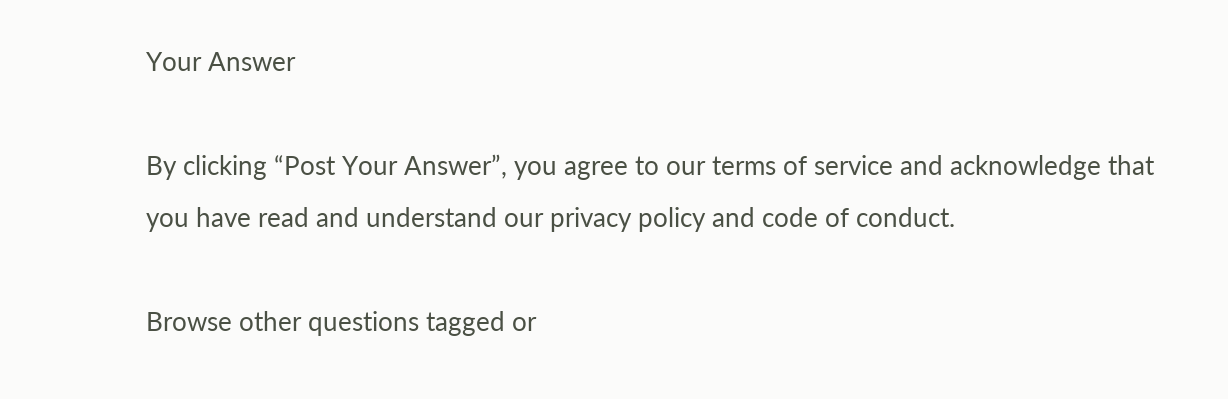Your Answer

By clicking “Post Your Answer”, you agree to our terms of service and acknowledge that you have read and understand our privacy policy and code of conduct.

Browse other questions tagged or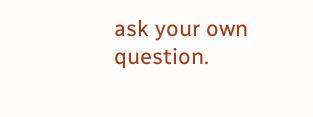ask your own question.